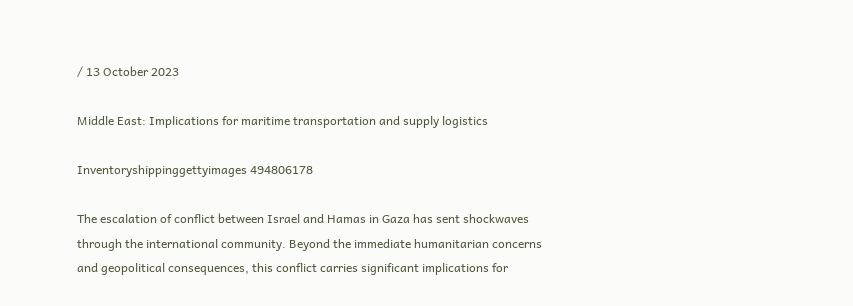/ 13 October 2023

Middle East: Implications for maritime transportation and supply logistics

Inventoryshippinggettyimages 494806178

The escalation of conflict between Israel and Hamas in Gaza has sent shockwaves through the international community. Beyond the immediate humanitarian concerns and geopolitical consequences, this conflict carries significant implications for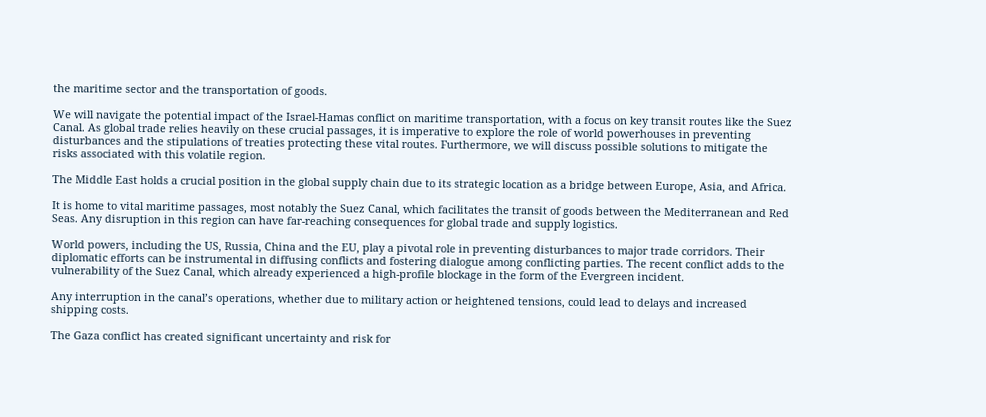the maritime sector and the transportation of goods.

We will navigate the potential impact of the Israel-Hamas conflict on maritime transportation, with a focus on key transit routes like the Suez Canal. As global trade relies heavily on these crucial passages, it is imperative to explore the role of world powerhouses in preventing disturbances and the stipulations of treaties protecting these vital routes. Furthermore, we will discuss possible solutions to mitigate the risks associated with this volatile region.

The Middle East holds a crucial position in the global supply chain due to its strategic location as a bridge between Europe, Asia, and Africa.

It is home to vital maritime passages, most notably the Suez Canal, which facilitates the transit of goods between the Mediterranean and Red Seas. Any disruption in this region can have far-reaching consequences for global trade and supply logistics.

World powers, including the US, Russia, China and the EU, play a pivotal role in preventing disturbances to major trade corridors. Their diplomatic efforts can be instrumental in diffusing conflicts and fostering dialogue among conflicting parties. The recent conflict adds to the vulnerability of the Suez Canal, which already experienced a high-profile blockage in the form of the Evergreen incident.

Any interruption in the canal’s operations, whether due to military action or heightened tensions, could lead to delays and increased shipping costs.

The Gaza conflict has created significant uncertainty and risk for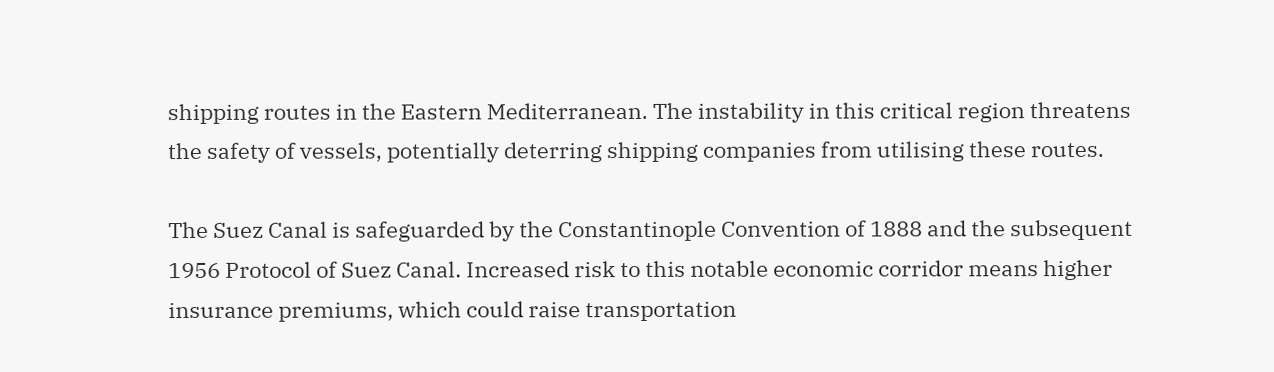shipping routes in the Eastern Mediterranean. The instability in this critical region threatens the safety of vessels, potentially deterring shipping companies from utilising these routes.

The Suez Canal is safeguarded by the Constantinople Convention of 1888 and the subsequent 1956 Protocol of Suez Canal. Increased risk to this notable economic corridor means higher insurance premiums, which could raise transportation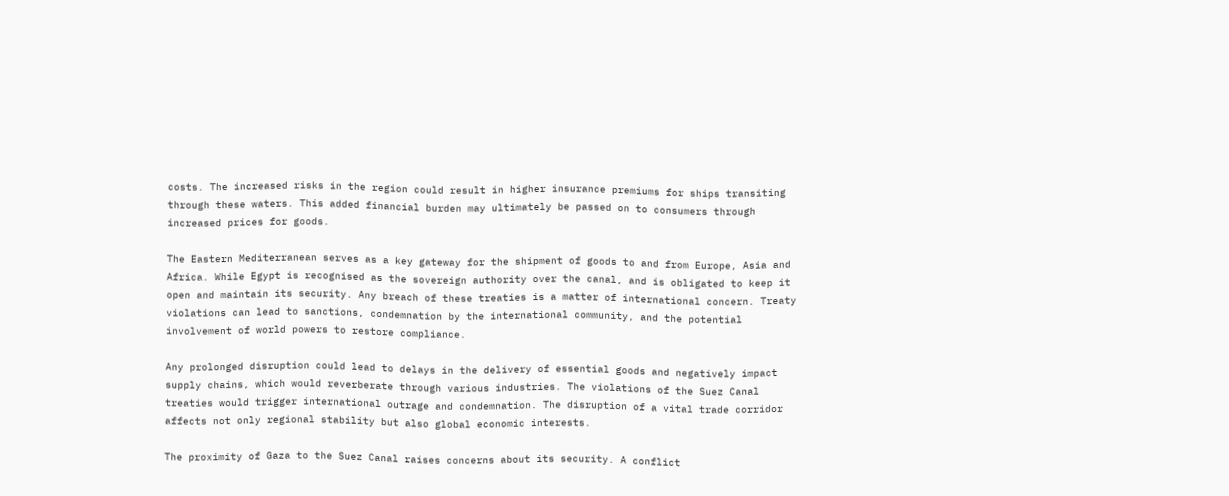costs. The increased risks in the region could result in higher insurance premiums for ships transiting through these waters. This added financial burden may ultimately be passed on to consumers through increased prices for goods.

The Eastern Mediterranean serves as a key gateway for the shipment of goods to and from Europe, Asia and Africa. While Egypt is recognised as the sovereign authority over the canal, and is obligated to keep it open and maintain its security. Any breach of these treaties is a matter of international concern. Treaty violations can lead to sanctions, condemnation by the international community, and the potential involvement of world powers to restore compliance.

Any prolonged disruption could lead to delays in the delivery of essential goods and negatively impact supply chains, which would reverberate through various industries. The violations of the Suez Canal treaties would trigger international outrage and condemnation. The disruption of a vital trade corridor affects not only regional stability but also global economic interests.

The proximity of Gaza to the Suez Canal raises concerns about its security. A conflict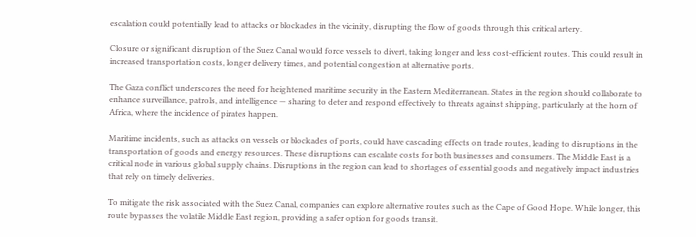escalation could potentially lead to attacks or blockades in the vicinity, disrupting the flow of goods through this critical artery.

Closure or significant disruption of the Suez Canal would force vessels to divert, taking longer and less cost-efficient routes. This could result in increased transportation costs, longer delivery times, and potential congestion at alternative ports.

The Gaza conflict underscores the need for heightened maritime security in the Eastern Mediterranean. States in the region should collaborate to enhance surveillance, patrols, and intelligence — sharing to deter and respond effectively to threats against shipping, particularly at the horn of Africa, where the incidence of pirates happen.

Maritime incidents, such as attacks on vessels or blockades of ports, could have cascading effects on trade routes, leading to disruptions in the transportation of goods and energy resources. These disruptions can escalate costs for both businesses and consumers. The Middle East is a critical node in various global supply chains. Disruptions in the region can lead to shortages of essential goods and negatively impact industries that rely on timely deliveries.

To mitigate the risk associated with the Suez Canal, companies can explore alternative routes such as the Cape of Good Hope. While longer, this route bypasses the volatile Middle East region, providing a safer option for goods transit.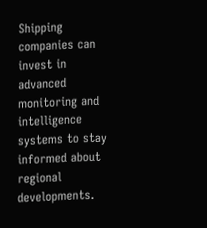Shipping companies can invest in advanced monitoring and intelligence systems to stay informed about regional developments.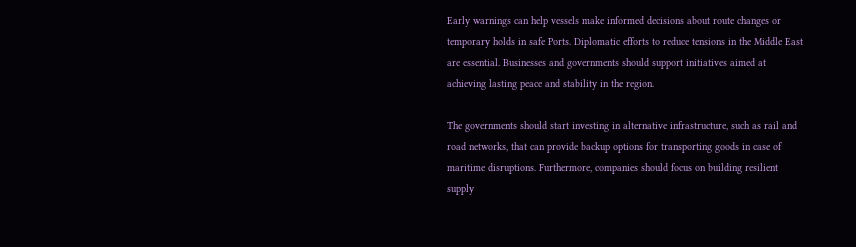Early warnings can help vessels make informed decisions about route changes or temporary holds in safe Ports. Diplomatic efforts to reduce tensions in the Middle East are essential. Businesses and governments should support initiatives aimed at achieving lasting peace and stability in the region.

The governments should start investing in alternative infrastructure, such as rail and road networks, that can provide backup options for transporting goods in case of maritime disruptions. Furthermore, companies should focus on building resilient supply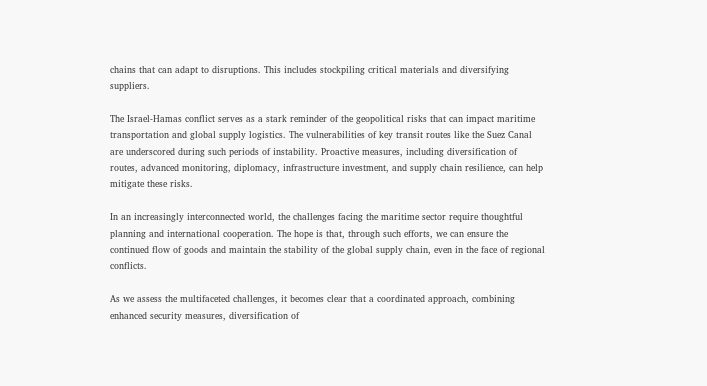chains that can adapt to disruptions. This includes stockpiling critical materials and diversifying suppliers.

The Israel-Hamas conflict serves as a stark reminder of the geopolitical risks that can impact maritime transportation and global supply logistics. The vulnerabilities of key transit routes like the Suez Canal are underscored during such periods of instability. Proactive measures, including diversification of routes, advanced monitoring, diplomacy, infrastructure investment, and supply chain resilience, can help mitigate these risks.

In an increasingly interconnected world, the challenges facing the maritime sector require thoughtful planning and international cooperation. The hope is that, through such efforts, we can ensure the continued flow of goods and maintain the stability of the global supply chain, even in the face of regional conflicts.

As we assess the multifaceted challenges, it becomes clear that a coordinated approach, combining enhanced security measures, diversification of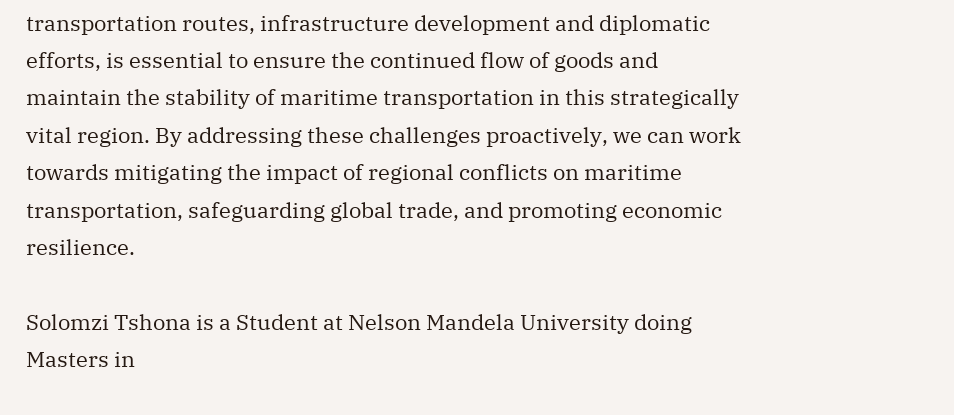transportation routes, infrastructure development and diplomatic efforts, is essential to ensure the continued flow of goods and maintain the stability of maritime transportation in this strategically vital region. By addressing these challenges proactively, we can work towards mitigating the impact of regional conflicts on maritime transportation, safeguarding global trade, and promoting economic resilience.

Solomzi Tshona is a Student at Nelson Mandela University doing Masters in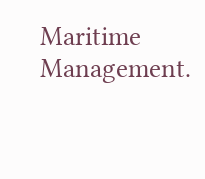Maritime Management.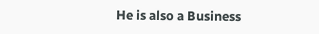He is also a Business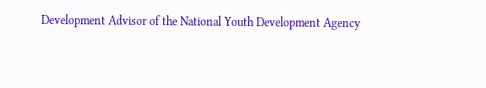Development Advisor of the National Youth Development Agency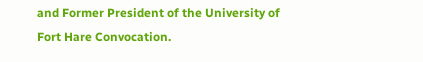and Former President of the University of Fort Hare Convocation.